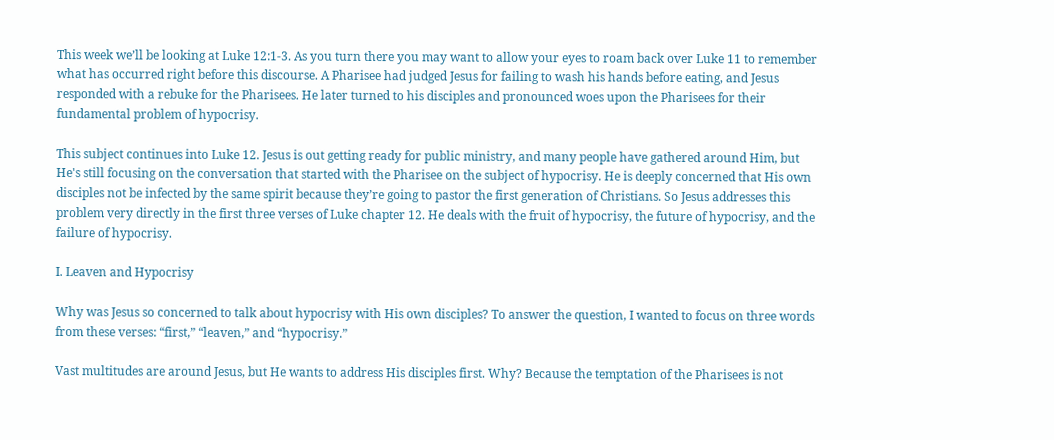This week we’ll be looking at Luke 12:1-3. As you turn there you may want to allow your eyes to roam back over Luke 11 to remember what has occurred right before this discourse. A Pharisee had judged Jesus for failing to wash his hands before eating, and Jesus responded with a rebuke for the Pharisees. He later turned to his disciples and pronounced woes upon the Pharisees for their fundamental problem of hypocrisy.

This subject continues into Luke 12. Jesus is out getting ready for public ministry, and many people have gathered around Him, but He's still focusing on the conversation that started with the Pharisee on the subject of hypocrisy. He is deeply concerned that His own disciples not be infected by the same spirit because they’re going to pastor the first generation of Christians. So Jesus addresses this problem very directly in the first three verses of Luke chapter 12. He deals with the fruit of hypocrisy, the future of hypocrisy, and the failure of hypocrisy.

I. Leaven and Hypocrisy

Why was Jesus so concerned to talk about hypocrisy with His own disciples? To answer the question, I wanted to focus on three words from these verses: “first,” “leaven,” and “hypocrisy.”

Vast multitudes are around Jesus, but He wants to address His disciples first. Why? Because the temptation of the Pharisees is not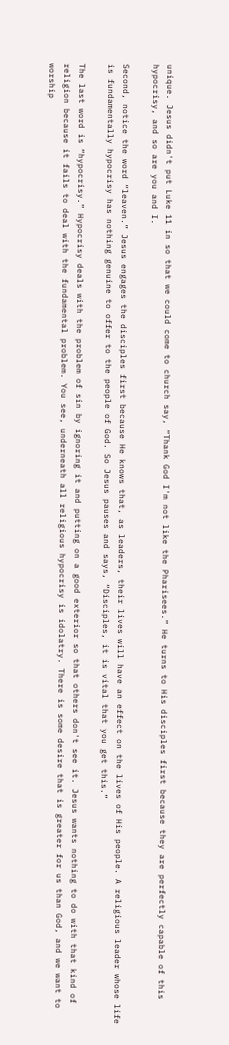unique. Jesus didn't put Luke 11 in so that we could come to church say, “Thank God I'm not like the Pharisees.” He turns to His disciples first because they are perfectly capable of this hypocrisy, and so are you and I.

Second, notice the word “leaven.” Jesus engages the disciples first because He knows that, as leaders, their lives will have an effect on the lives of His people. A religious leader whose life is fundamentally hypocrisy has nothing genuine to offer to the people of God. So Jesus pauses and says, “Disciples, it is vital that you get this.”

The last word is “hypocrisy.” Hypocrisy deals with the problem of sin by ignoring it and putting on a good exterior so that others don't see it. Jesus wants nothing to do with that kind of religion because it fails to deal with the fundamental problem. You see, underneath all religious hypocrisy is idolatry. There is some desire that is greater for us than God, and we want to worship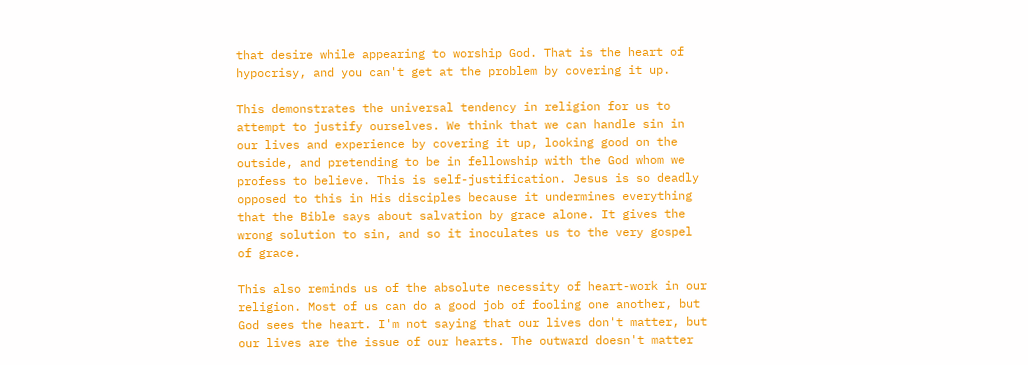that desire while appearing to worship God. That is the heart of hypocrisy, and you can't get at the problem by covering it up.

This demonstrates the universal tendency in religion for us to attempt to justify ourselves. We think that we can handle sin in our lives and experience by covering it up, looking good on the outside, and pretending to be in fellowship with the God whom we profess to believe. This is self-justification. Jesus is so deadly opposed to this in His disciples because it undermines everything that the Bible says about salvation by grace alone. It gives the wrong solution to sin, and so it inoculates us to the very gospel of grace.

This also reminds us of the absolute necessity of heart-work in our religion. Most of us can do a good job of fooling one another, but God sees the heart. I'm not saying that our lives don't matter, but our lives are the issue of our hearts. The outward doesn't matter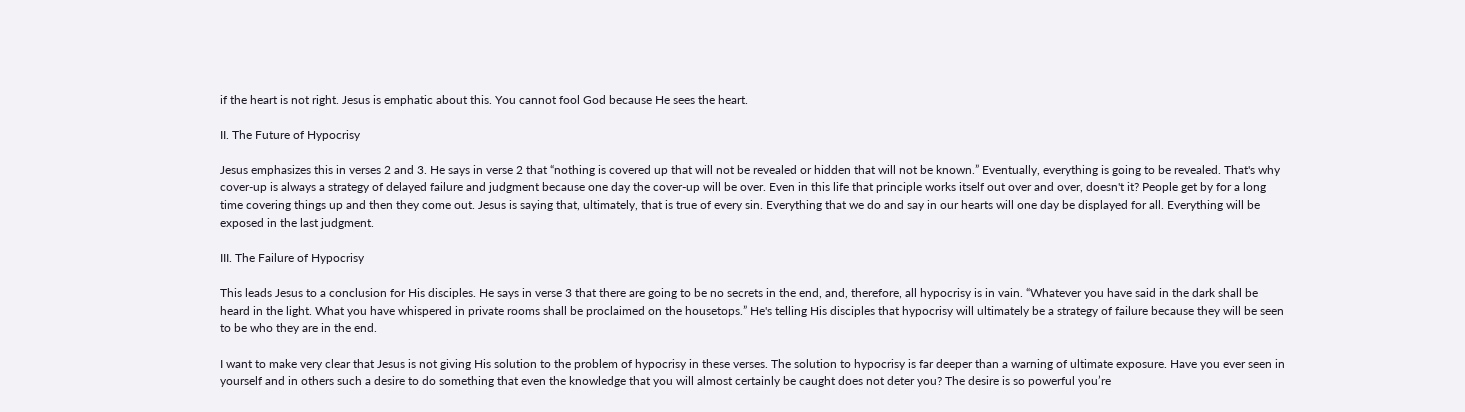if the heart is not right. Jesus is emphatic about this. You cannot fool God because He sees the heart.

II. The Future of Hypocrisy

Jesus emphasizes this in verses 2 and 3. He says in verse 2 that “nothing is covered up that will not be revealed or hidden that will not be known.” Eventually, everything is going to be revealed. That's why cover-up is always a strategy of delayed failure and judgment because one day the cover-up will be over. Even in this life that principle works itself out over and over, doesn't it? People get by for a long time covering things up and then they come out. Jesus is saying that, ultimately, that is true of every sin. Everything that we do and say in our hearts will one day be displayed for all. Everything will be exposed in the last judgment.

III. The Failure of Hypocrisy

This leads Jesus to a conclusion for His disciples. He says in verse 3 that there are going to be no secrets in the end, and, therefore, all hypocrisy is in vain. “Whatever you have said in the dark shall be heard in the light. What you have whispered in private rooms shall be proclaimed on the housetops.” He's telling His disciples that hypocrisy will ultimately be a strategy of failure because they will be seen to be who they are in the end.

I want to make very clear that Jesus is not giving His solution to the problem of hypocrisy in these verses. The solution to hypocrisy is far deeper than a warning of ultimate exposure. Have you ever seen in yourself and in others such a desire to do something that even the knowledge that you will almost certainly be caught does not deter you? The desire is so powerful you’re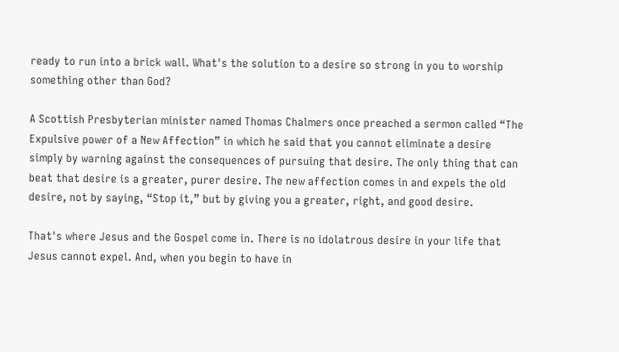ready to run into a brick wall. What's the solution to a desire so strong in you to worship something other than God?

A Scottish Presbyterian minister named Thomas Chalmers once preached a sermon called “The Expulsive power of a New Affection” in which he said that you cannot eliminate a desire simply by warning against the consequences of pursuing that desire. The only thing that can beat that desire is a greater, purer desire. The new affection comes in and expels the old desire, not by saying, “Stop it,” but by giving you a greater, right, and good desire.

That's where Jesus and the Gospel come in. There is no idolatrous desire in your life that Jesus cannot expel. And, when you begin to have in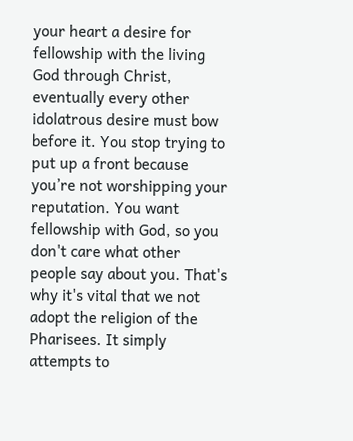your heart a desire for fellowship with the living God through Christ, eventually every other idolatrous desire must bow before it. You stop trying to put up a front because you’re not worshipping your reputation. You want fellowship with God, so you don't care what other people say about you. That's why it's vital that we not adopt the religion of the Pharisees. It simply attempts to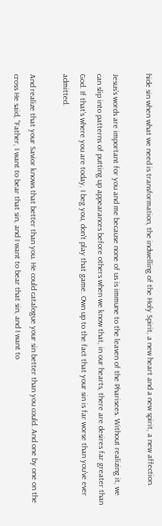hide sin when what we need is transformation, the indwelling of the Holy Spirit, a new heart and a new spirit, a new affection.

Jesus’s words are important for you and me because none of us is immune to the leaven of the Pharisees. Without realizing it, we can slip into patterns of putting up appearances before others when we know that, in our hearts, there are desires far greater than God. If that's where you are today, I beg you, don't play that game. Own up to the fact that your sin is far worse than you've ever admitted.

And realize that your Savior knows that better than you. He could catalogue your sin better than you could. And one by one on the cross He said, “Father, I want to bear that sin, and I want to bear that sin, and I want to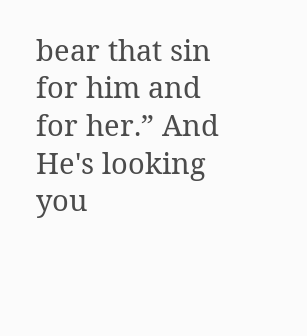bear that sin for him and for her.” And He's looking you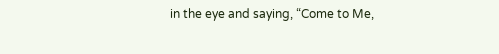in the eye and saying, “Come to Me,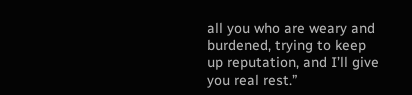all you who are weary and burdened, trying to keep up reputation, and I’ll give you real rest.”